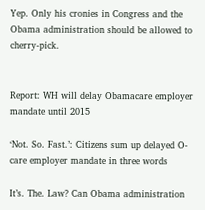Yep. Only his cronies in Congress and the Obama administration should be allowed to cherry-pick.


Report: WH will delay Obamacare employer mandate until 2015

‘Not. So. Fast.’: Citizens sum up delayed O-care employer mandate in three words

It’s. The. Law? Can Obama administration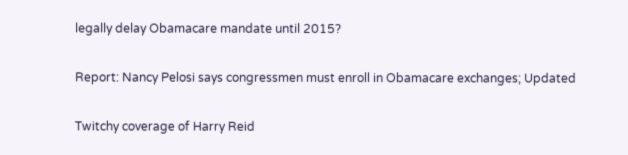legally delay Obamacare mandate until 2015?

Report: Nancy Pelosi says congressmen must enroll in Obamacare exchanges; Updated

Twitchy coverage of Harry Reid